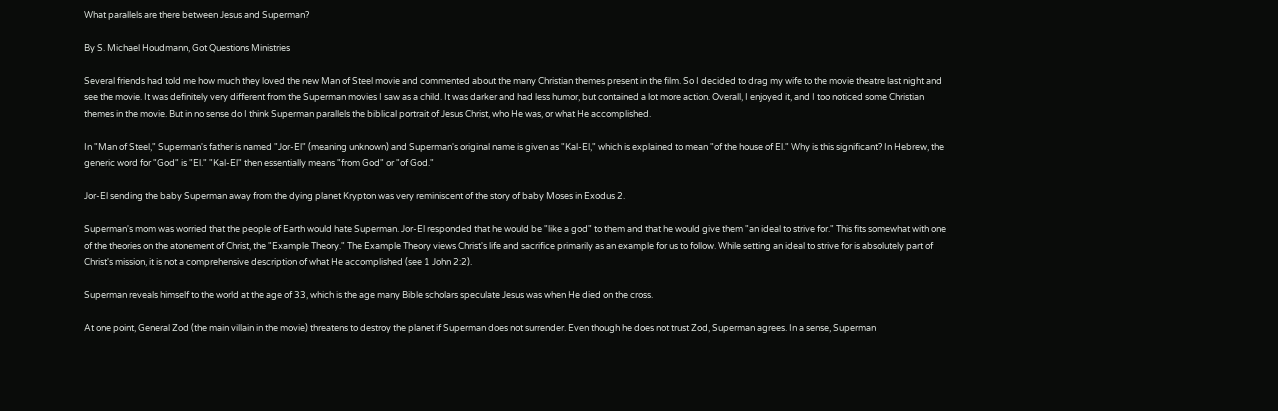What parallels are there between Jesus and Superman?

By S. Michael Houdmann, Got Questions Ministries

Several friends had told me how much they loved the new Man of Steel movie and commented about the many Christian themes present in the film. So I decided to drag my wife to the movie theatre last night and see the movie. It was definitely very different from the Superman movies I saw as a child. It was darker and had less humor, but contained a lot more action. Overall, I enjoyed it, and I too noticed some Christian themes in the movie. But in no sense do I think Superman parallels the biblical portrait of Jesus Christ, who He was, or what He accomplished.

In "Man of Steel," Superman's father is named "Jor-El" (meaning unknown) and Superman's original name is given as "Kal-El," which is explained to mean "of the house of El." Why is this significant? In Hebrew, the generic word for "God" is "El." "Kal-El" then essentially means "from God" or "of God."

Jor-El sending the baby Superman away from the dying planet Krypton was very reminiscent of the story of baby Moses in Exodus 2.

Superman's mom was worried that the people of Earth would hate Superman. Jor-El responded that he would be "like a god" to them and that he would give them "an ideal to strive for." This fits somewhat with one of the theories on the atonement of Christ, the "Example Theory." The Example Theory views Christ's life and sacrifice primarily as an example for us to follow. While setting an ideal to strive for is absolutely part of Christ's mission, it is not a comprehensive description of what He accomplished (see 1 John 2:2).

Superman reveals himself to the world at the age of 33, which is the age many Bible scholars speculate Jesus was when He died on the cross.

At one point, General Zod (the main villain in the movie) threatens to destroy the planet if Superman does not surrender. Even though he does not trust Zod, Superman agrees. In a sense, Superman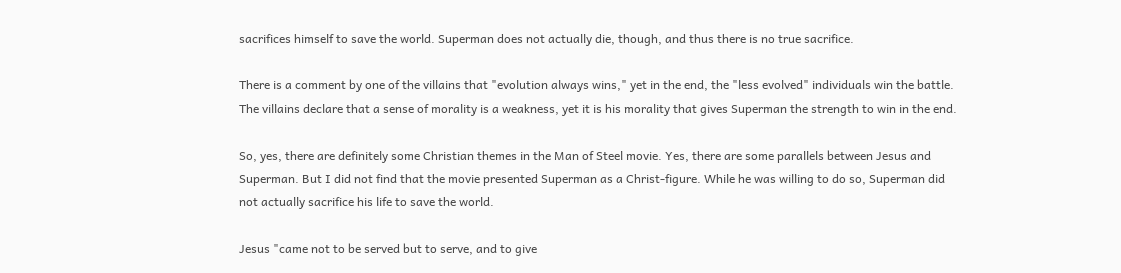sacrifices himself to save the world. Superman does not actually die, though, and thus there is no true sacrifice.

There is a comment by one of the villains that "evolution always wins," yet in the end, the "less evolved" individuals win the battle. The villains declare that a sense of morality is a weakness, yet it is his morality that gives Superman the strength to win in the end.

So, yes, there are definitely some Christian themes in the Man of Steel movie. Yes, there are some parallels between Jesus and Superman. But I did not find that the movie presented Superman as a Christ-figure. While he was willing to do so, Superman did not actually sacrifice his life to save the world.

Jesus "came not to be served but to serve, and to give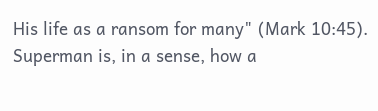His life as a ransom for many" (Mark 10:45). Superman is, in a sense, how a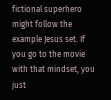fictional superhero might follow the example Jesus set. If you go to the movie with that mindset, you just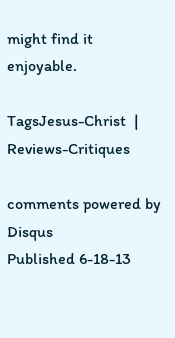might find it enjoyable.

TagsJesus-Christ  | Reviews-Critiques

comments powered by Disqus
Published 6-18-13